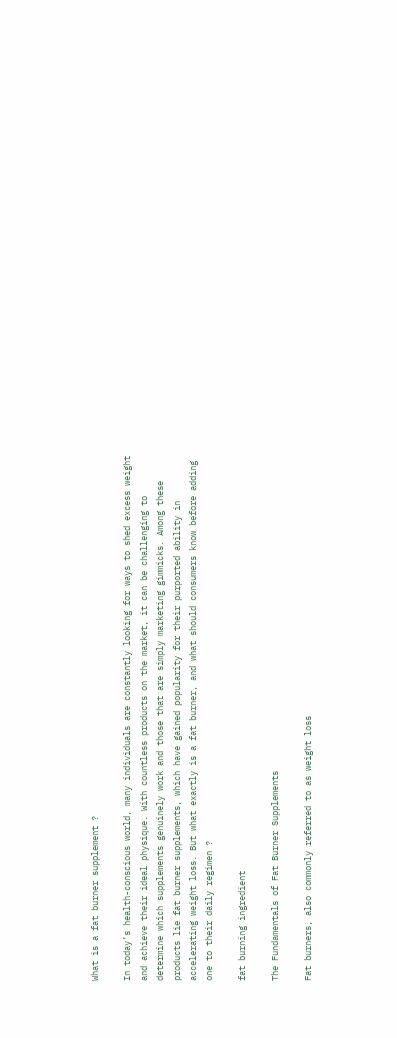What is a fat burner supplement ?

In today’s health-conscious world, many individuals are constantly looking for ways to shed excess weight and achieve their ideal physique. With countless products on the market, it can be challenging to determine which supplements genuinely work and those that are simply marketing gimmicks. Among these products lie fat burner supplements, which have gained popularity for their purported ability in accelerating weight loss. But what exactly is a fat burner, and what should consumers know before adding one to their daily regimen ?

fat burning ingredient

The Fundamentals of Fat Burner Supplements

Fat burners, also commonly referred to as weight loss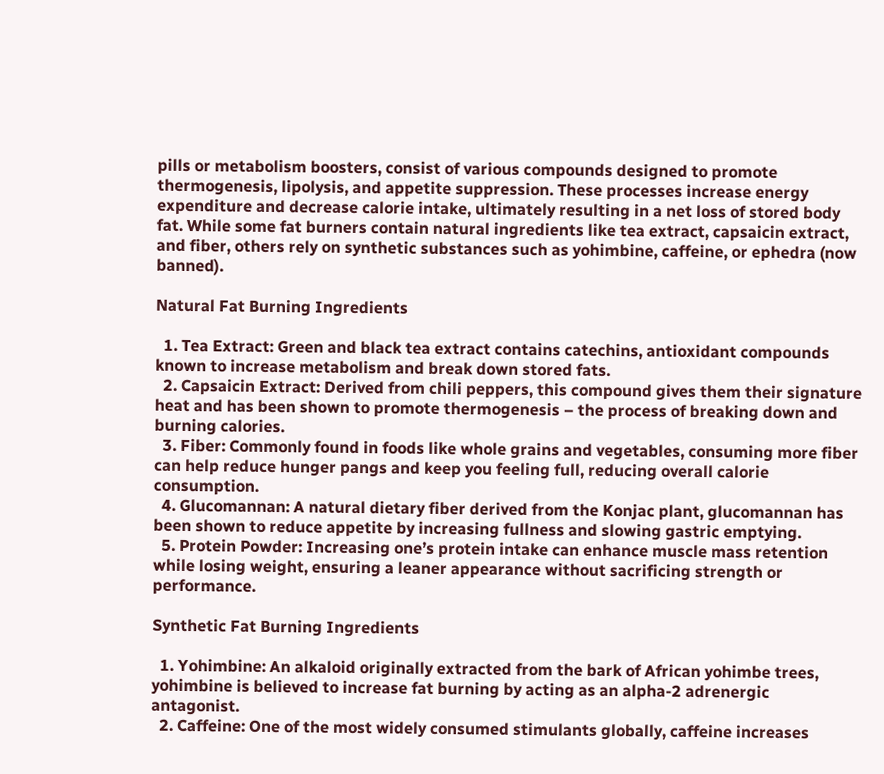pills or metabolism boosters, consist of various compounds designed to promote thermogenesis, lipolysis, and appetite suppression. These processes increase energy expenditure and decrease calorie intake, ultimately resulting in a net loss of stored body fat. While some fat burners contain natural ingredients like tea extract, capsaicin extract, and fiber, others rely on synthetic substances such as yohimbine, caffeine, or ephedra (now banned).

Natural Fat Burning Ingredients

  1. Tea Extract: Green and black tea extract contains catechins, antioxidant compounds known to increase metabolism and break down stored fats.
  2. Capsaicin Extract: Derived from chili peppers, this compound gives them their signature heat and has been shown to promote thermogenesis – the process of breaking down and burning calories.
  3. Fiber: Commonly found in foods like whole grains and vegetables, consuming more fiber can help reduce hunger pangs and keep you feeling full, reducing overall calorie consumption.
  4. Glucomannan: A natural dietary fiber derived from the Konjac plant, glucomannan has been shown to reduce appetite by increasing fullness and slowing gastric emptying.
  5. Protein Powder: Increasing one’s protein intake can enhance muscle mass retention while losing weight, ensuring a leaner appearance without sacrificing strength or performance.

Synthetic Fat Burning Ingredients

  1. Yohimbine: An alkaloid originally extracted from the bark of African yohimbe trees, yohimbine is believed to increase fat burning by acting as an alpha-2 adrenergic antagonist.
  2. Caffeine: One of the most widely consumed stimulants globally, caffeine increases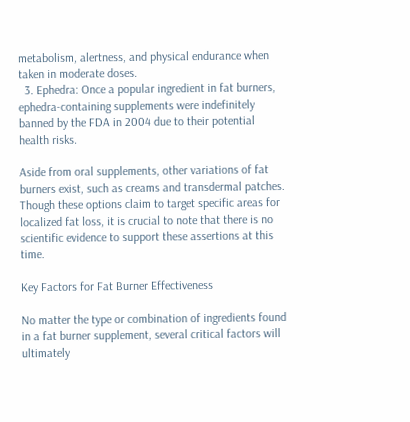metabolism, alertness, and physical endurance when taken in moderate doses.
  3. Ephedra: Once a popular ingredient in fat burners, ephedra-containing supplements were indefinitely banned by the FDA in 2004 due to their potential health risks.

Aside from oral supplements, other variations of fat burners exist, such as creams and transdermal patches. Though these options claim to target specific areas for localized fat loss, it is crucial to note that there is no scientific evidence to support these assertions at this time.

Key Factors for Fat Burner Effectiveness

No matter the type or combination of ingredients found in a fat burner supplement, several critical factors will ultimately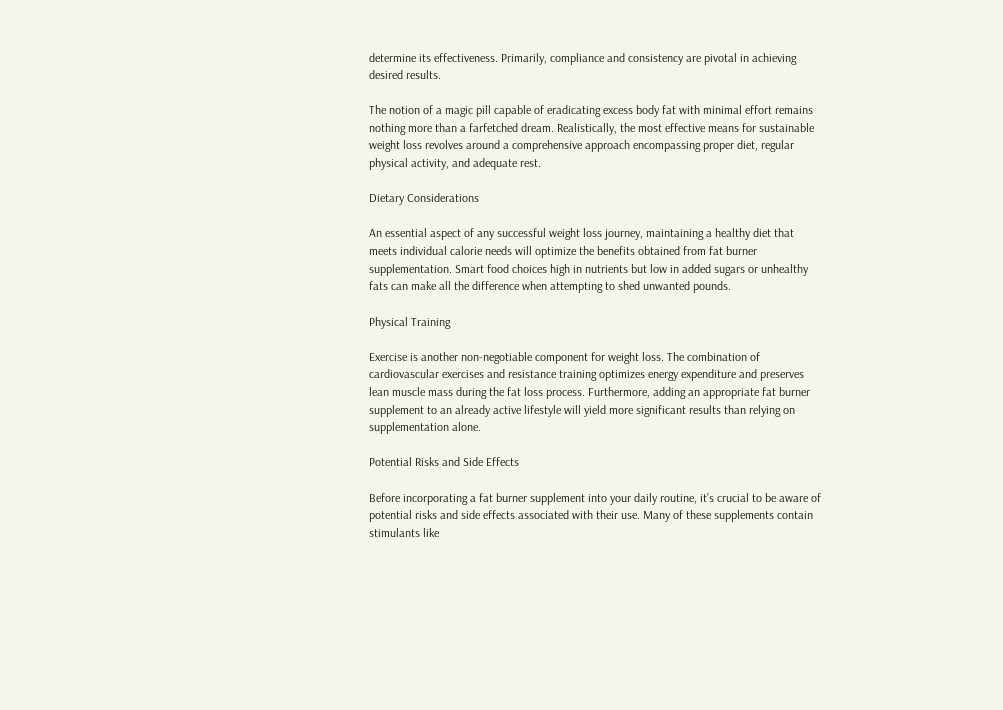determine its effectiveness. Primarily, compliance and consistency are pivotal in achieving desired results.

The notion of a magic pill capable of eradicating excess body fat with minimal effort remains nothing more than a farfetched dream. Realistically, the most effective means for sustainable weight loss revolves around a comprehensive approach encompassing proper diet, regular physical activity, and adequate rest.

Dietary Considerations

An essential aspect of any successful weight loss journey, maintaining a healthy diet that meets individual calorie needs will optimize the benefits obtained from fat burner supplementation. Smart food choices high in nutrients but low in added sugars or unhealthy fats can make all the difference when attempting to shed unwanted pounds.

Physical Training

Exercise is another non-negotiable component for weight loss. The combination of cardiovascular exercises and resistance training optimizes energy expenditure and preserves lean muscle mass during the fat loss process. Furthermore, adding an appropriate fat burner supplement to an already active lifestyle will yield more significant results than relying on supplementation alone.

Potential Risks and Side Effects

Before incorporating a fat burner supplement into your daily routine, it’s crucial to be aware of potential risks and side effects associated with their use. Many of these supplements contain stimulants like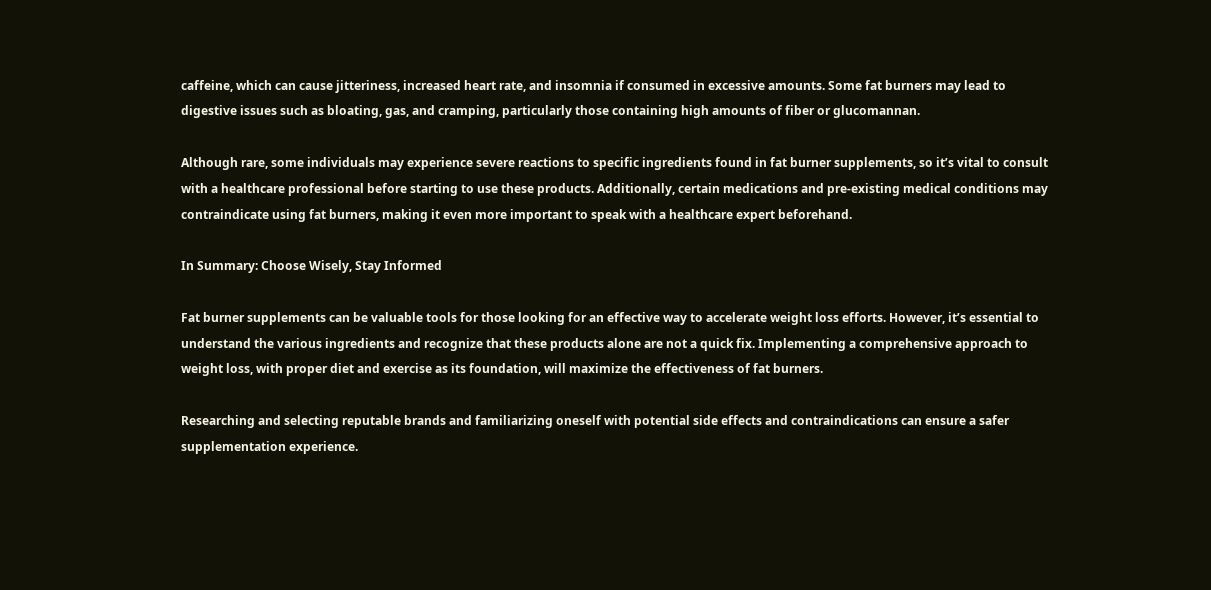caffeine, which can cause jitteriness, increased heart rate, and insomnia if consumed in excessive amounts. Some fat burners may lead to digestive issues such as bloating, gas, and cramping, particularly those containing high amounts of fiber or glucomannan.

Although rare, some individuals may experience severe reactions to specific ingredients found in fat burner supplements, so it’s vital to consult with a healthcare professional before starting to use these products. Additionally, certain medications and pre-existing medical conditions may contraindicate using fat burners, making it even more important to speak with a healthcare expert beforehand.

In Summary: Choose Wisely, Stay Informed

Fat burner supplements can be valuable tools for those looking for an effective way to accelerate weight loss efforts. However, it’s essential to understand the various ingredients and recognize that these products alone are not a quick fix. Implementing a comprehensive approach to weight loss, with proper diet and exercise as its foundation, will maximize the effectiveness of fat burners.

Researching and selecting reputable brands and familiarizing oneself with potential side effects and contraindications can ensure a safer supplementation experience.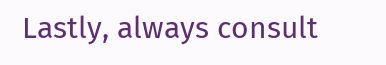Lastly, always consult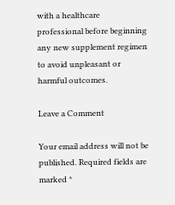with a healthcare professional before beginning any new supplement regimen to avoid unpleasant or harmful outcomes.

Leave a Comment

Your email address will not be published. Required fields are marked *